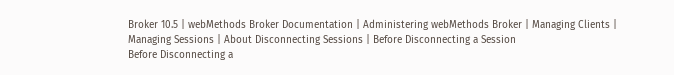Broker 10.5 | webMethods Broker Documentation | Administering webMethods Broker | Managing Clients | Managing Sessions | About Disconnecting Sessions | Before Disconnecting a Session
Before Disconnecting a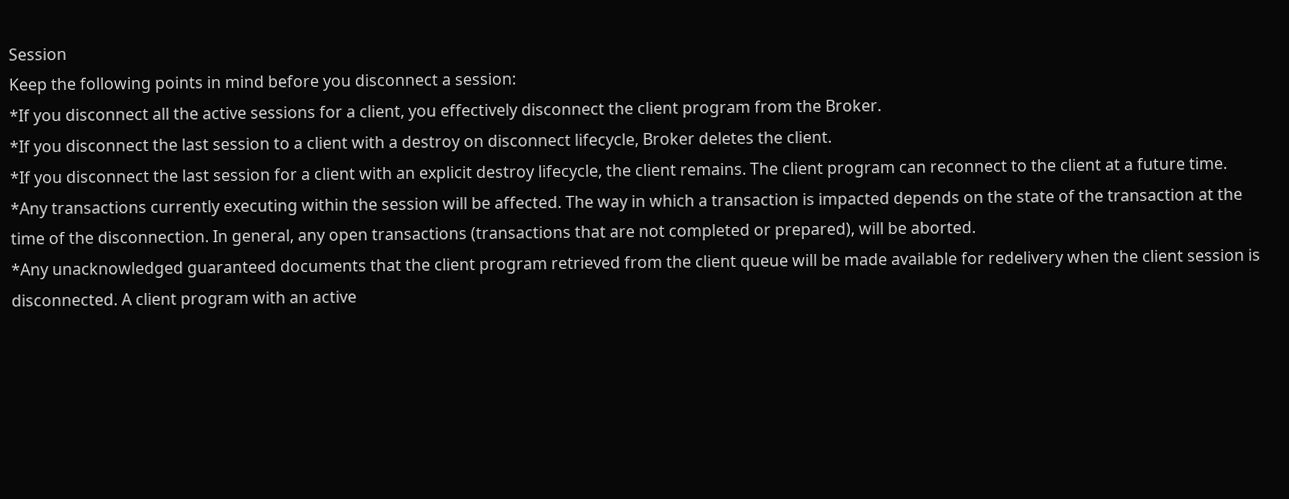Session
Keep the following points in mind before you disconnect a session:
*If you disconnect all the active sessions for a client, you effectively disconnect the client program from the Broker.
*If you disconnect the last session to a client with a destroy on disconnect lifecycle, Broker deletes the client.
*If you disconnect the last session for a client with an explicit destroy lifecycle, the client remains. The client program can reconnect to the client at a future time.
*Any transactions currently executing within the session will be affected. The way in which a transaction is impacted depends on the state of the transaction at the time of the disconnection. In general, any open transactions (transactions that are not completed or prepared), will be aborted.
*Any unacknowledged guaranteed documents that the client program retrieved from the client queue will be made available for redelivery when the client session is disconnected. A client program with an active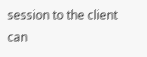session to the client can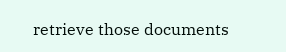retrieve those documents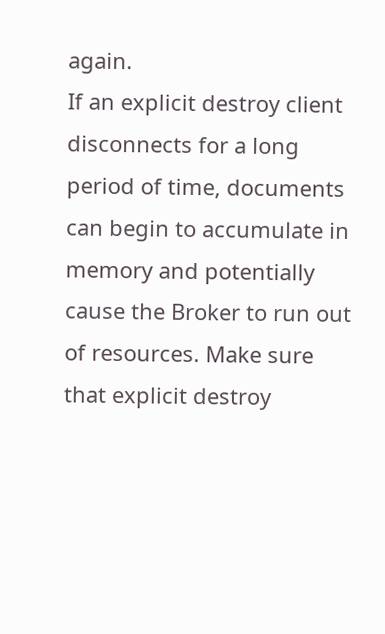again.
If an explicit destroy client disconnects for a long period of time, documents can begin to accumulate in memory and potentially cause the Broker to run out of resources. Make sure that explicit destroy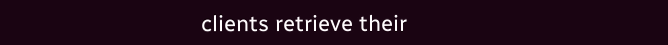clients retrieve their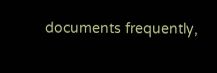documents frequently,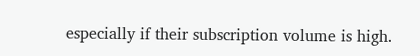especially if their subscription volume is high.